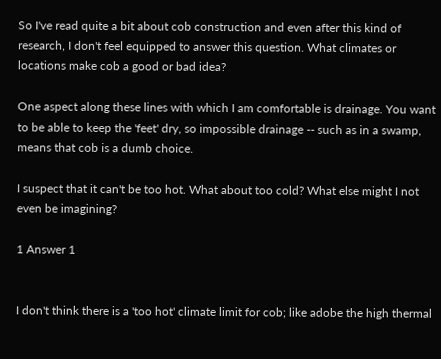So I've read quite a bit about cob construction and even after this kind of research, I don't feel equipped to answer this question. What climates or locations make cob a good or bad idea?

One aspect along these lines with which I am comfortable is drainage. You want to be able to keep the 'feet' dry, so impossible drainage -- such as in a swamp, means that cob is a dumb choice.

I suspect that it can't be too hot. What about too cold? What else might I not even be imagining?

1 Answer 1


I don't think there is a 'too hot' climate limit for cob; like adobe the high thermal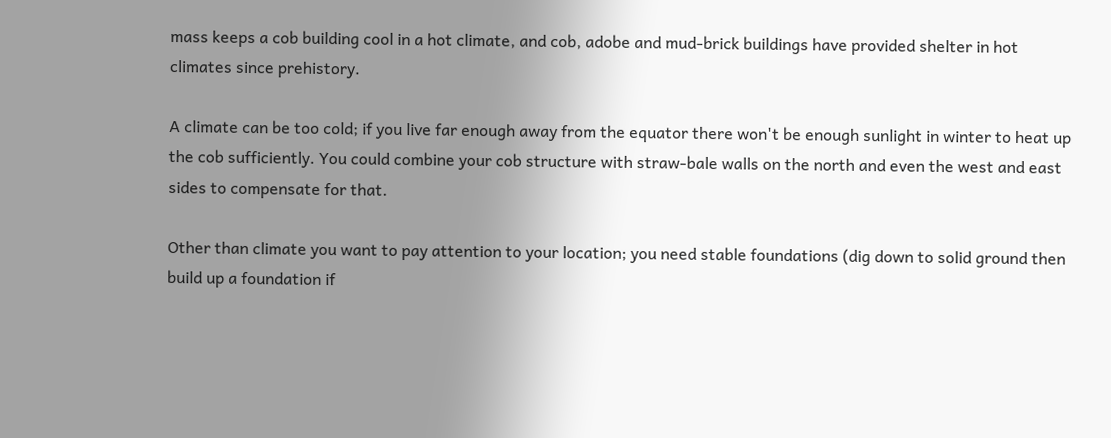mass keeps a cob building cool in a hot climate, and cob, adobe and mud-brick buildings have provided shelter in hot climates since prehistory.

A climate can be too cold; if you live far enough away from the equator there won't be enough sunlight in winter to heat up the cob sufficiently. You could combine your cob structure with straw-bale walls on the north and even the west and east sides to compensate for that.

Other than climate you want to pay attention to your location; you need stable foundations (dig down to solid ground then build up a foundation if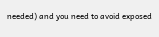needed) and you need to avoid exposed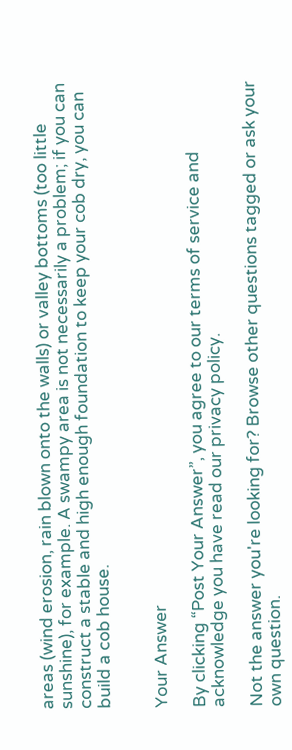areas (wind erosion, rain blown onto the walls) or valley bottoms (too little sunshine), for example. A swampy area is not necessarily a problem; if you can construct a stable and high enough foundation to keep your cob dry, you can build a cob house.


Your Answer

By clicking “Post Your Answer”, you agree to our terms of service and acknowledge you have read our privacy policy.

Not the answer you're looking for? Browse other questions tagged or ask your own question.